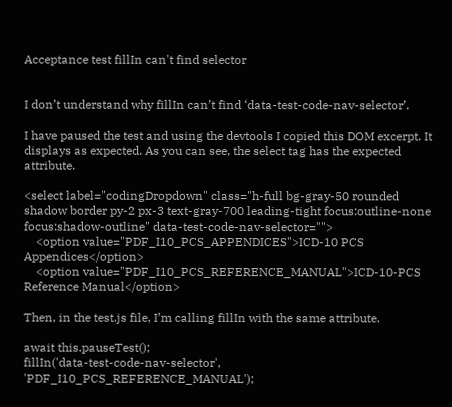Acceptance test fillIn can't find selector


I don’t understand why fillIn can’t find ‘data-test-code-nav-selector’.

I have paused the test and using the devtools I copied this DOM excerpt. It displays as expected. As you can see, the select tag has the expected attribute.

<select label="codingDropdown" class="h-full bg-gray-50 rounded shadow border py-2 px-3 text-gray-700 leading-tight focus:outline-none focus:shadow-outline" data-test-code-nav-selector="">
    <option value="PDF_I10_PCS_APPENDICES">ICD-10 PCS Appendices</option>
    <option value="PDF_I10_PCS_REFERENCE_MANUAL">ICD-10-PCS Reference Manual</option>

Then, in the test.js file, I’m calling fillIn with the same attribute.

await this.pauseTest();
fillIn('data-test-code-nav-selector', 'PDF_I10_PCS_REFERENCE_MANUAL');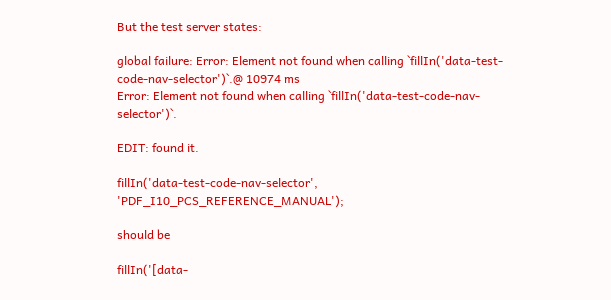But the test server states:

global failure: Error: Element not found when calling `fillIn('data-test-code-nav-selector')`.@ 10974 ms
Error: Element not found when calling `fillIn('data-test-code-nav-selector')`.

EDIT: found it.

fillIn('data-test-code-nav-selector', 'PDF_I10_PCS_REFERENCE_MANUAL');

should be

fillIn('[data-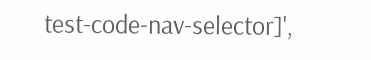test-code-nav-selector]',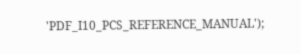'PDF_I10_PCS_REFERENCE_MANUAL');